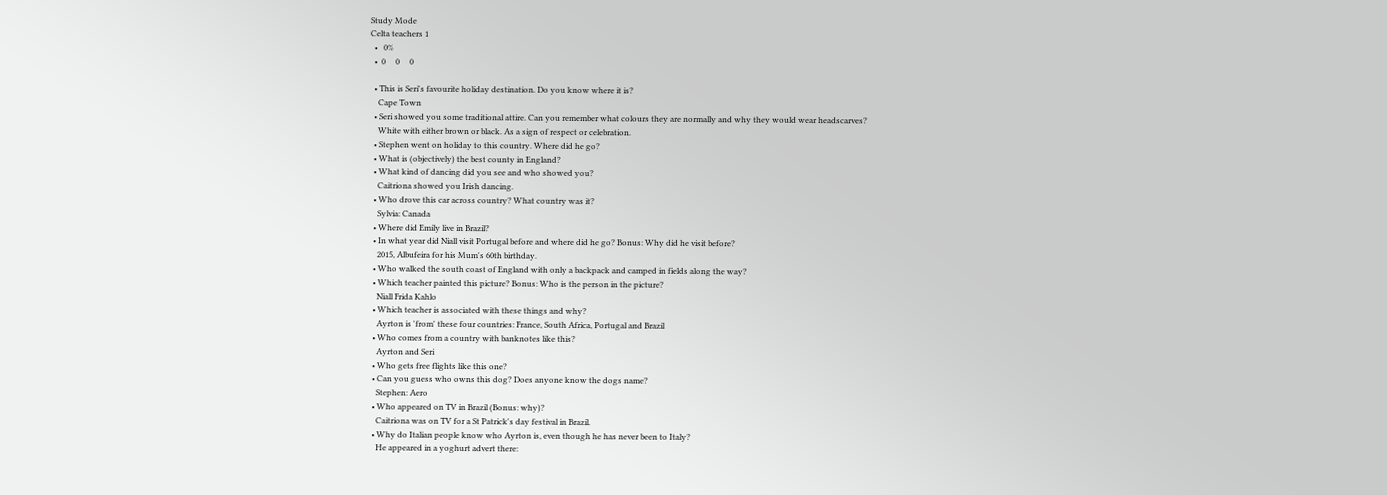Study Mode
Celta teachers 1
  •   0%
  •  0     0     0

  • This is Seri's favourite holiday destination. Do you know where it is?
    Cape Town
  • Seri showed you some traditional attire. Can you remember what colours they are normally and why they would wear headscarves?
    White with either brown or black. As a sign of respect or celebration.
  • Stephen went on holiday to this country. Where did he go?
  • What is (objectively) the best county in England?
  • What kind of dancing did you see and who showed you?
    Caitriona showed you Irish dancing.
  • Who drove this car across country? What country was it?
    Sylvia: Canada
  • Where did Emily live in Brazil?
  • In what year did Niall visit Portugal before and where did he go? Bonus: Why did he visit before?
    2015, Albufeira for his Mum's 60th birthday.
  • Who walked the south coast of England with only a backpack and camped in fields along the way?
  • Which teacher painted this picture? Bonus: Who is the person in the picture?
    Niall Frida Kahlo
  • Which teacher is associated with these things and why?
    Ayrton is 'from' these four countries: France, South Africa, Portugal and Brazil
  • Who comes from a country with banknotes like this?
    Ayrton and Seri
  • Who gets free flights like this one?
  • Can you guess who owns this dog? Does anyone know the dogs name?
    Stephen: Aero
  • Who appeared on TV in Brazil (Bonus: why)?
    Caitriona was on TV for a St Patrick's day festival in Brazil.
  • Why do Italian people know who Ayrton is, even though he has never been to Italy?
    He appeared in a yoghurt advert there: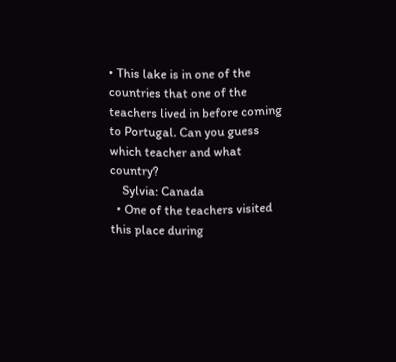• This lake is in one of the countries that one of the teachers lived in before coming to Portugal. Can you guess which teacher and what country?
    Sylvia: Canada
  • One of the teachers visited this place during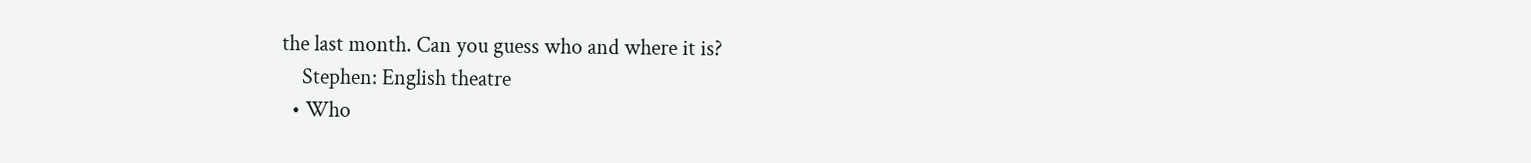the last month. Can you guess who and where it is?
    Stephen: English theatre
  • Who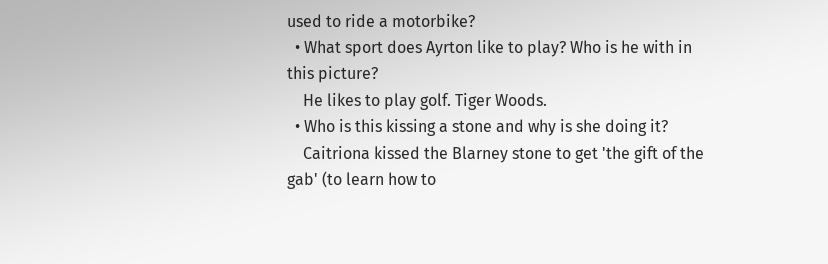used to ride a motorbike?
  • What sport does Ayrton like to play? Who is he with in this picture?
    He likes to play golf. Tiger Woods.
  • Who is this kissing a stone and why is she doing it?
    Caitriona kissed the Blarney stone to get 'the gift of the gab' (to learn how to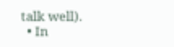talk well).
  • In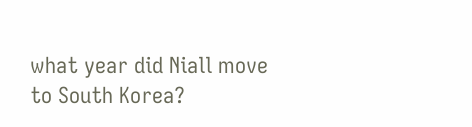what year did Niall move to South Korea?